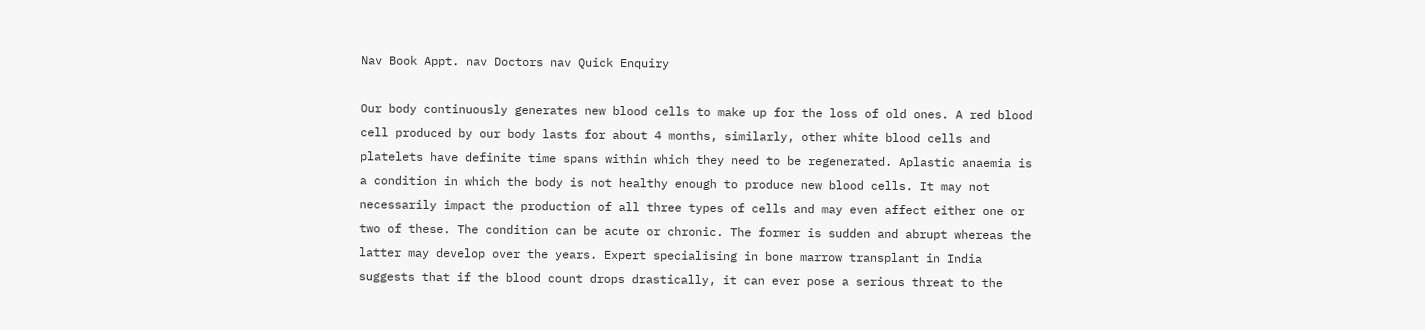Nav Book Appt. nav Doctors nav Quick Enquiry

Our body continuously generates new blood cells to make up for the loss of old ones. A red blood cell produced by our body lasts for about 4 months, similarly, other white blood cells and platelets have definite time spans within which they need to be regenerated. Aplastic anaemia is a condition in which the body is not healthy enough to produce new blood cells. It may not necessarily impact the production of all three types of cells and may even affect either one or two of these. The condition can be acute or chronic. The former is sudden and abrupt whereas the latter may develop over the years. Expert specialising in bone marrow transplant in India suggests that if the blood count drops drastically, it can ever pose a serious threat to the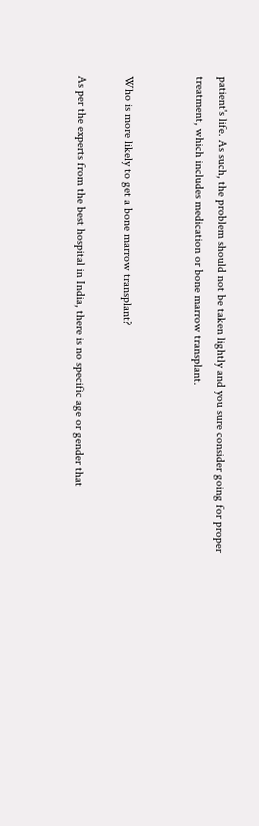patient's life. As such, the problem should not be taken lightly and you sure consider going for proper treatment, which includes medication or bone marrow transplant.


Who is more likely to get a bone marrow transplant?

As per the experts from the best hospital in India, there is no specific age or gender that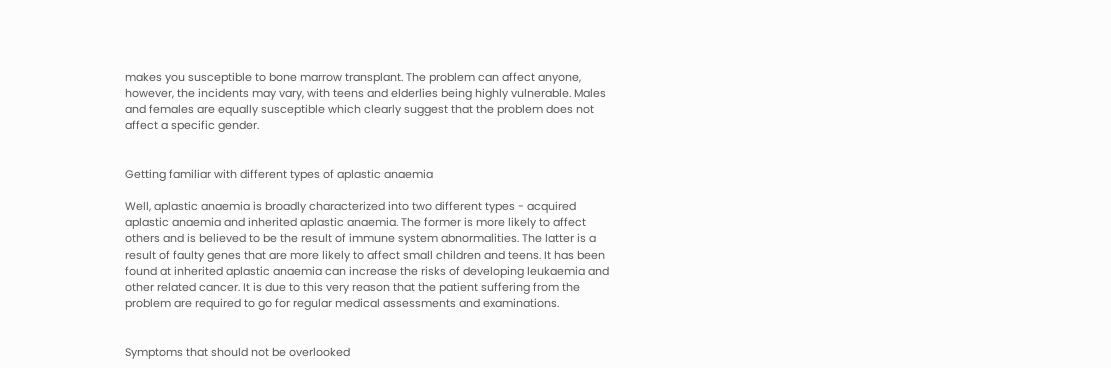makes you susceptible to bone marrow transplant. The problem can affect anyone, however, the incidents may vary, with teens and elderlies being highly vulnerable. Males and females are equally susceptible which clearly suggest that the problem does not affect a specific gender.


Getting familiar with different types of aplastic anaemia

Well, aplastic anaemia is broadly characterized into two different types - acquired aplastic anaemia and inherited aplastic anaemia. The former is more likely to affect others and is believed to be the result of immune system abnormalities. The latter is a result of faulty genes that are more likely to affect small children and teens. It has been found at inherited aplastic anaemia can increase the risks of developing leukaemia and other related cancer. It is due to this very reason that the patient suffering from the problem are required to go for regular medical assessments and examinations.


Symptoms that should not be overlooked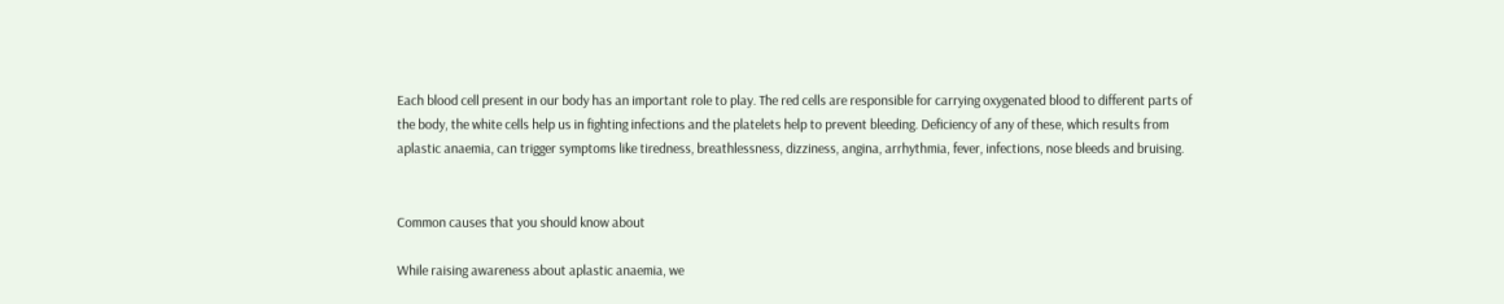Each blood cell present in our body has an important role to play. The red cells are responsible for carrying oxygenated blood to different parts of the body, the white cells help us in fighting infections and the platelets help to prevent bleeding. Deficiency of any of these, which results from aplastic anaemia, can trigger symptoms like tiredness, breathlessness, dizziness, angina, arrhythmia, fever, infections, nose bleeds and bruising.


Common causes that you should know about

While raising awareness about aplastic anaemia, we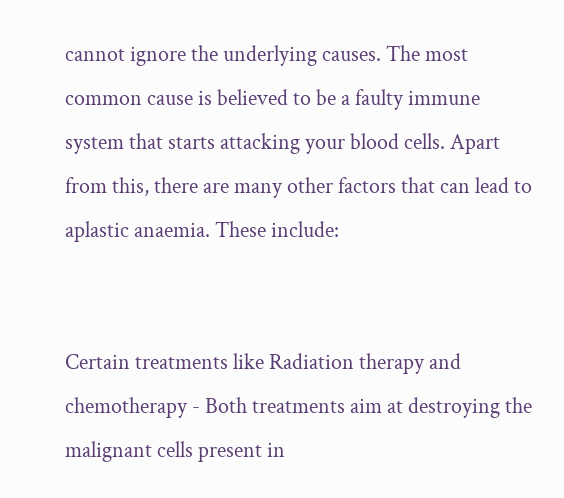cannot ignore the underlying causes. The most common cause is believed to be a faulty immune system that starts attacking your blood cells. Apart from this, there are many other factors that can lead to aplastic anaemia. These include:


Certain treatments like Radiation therapy and chemotherapy - Both treatments aim at destroying the malignant cells present in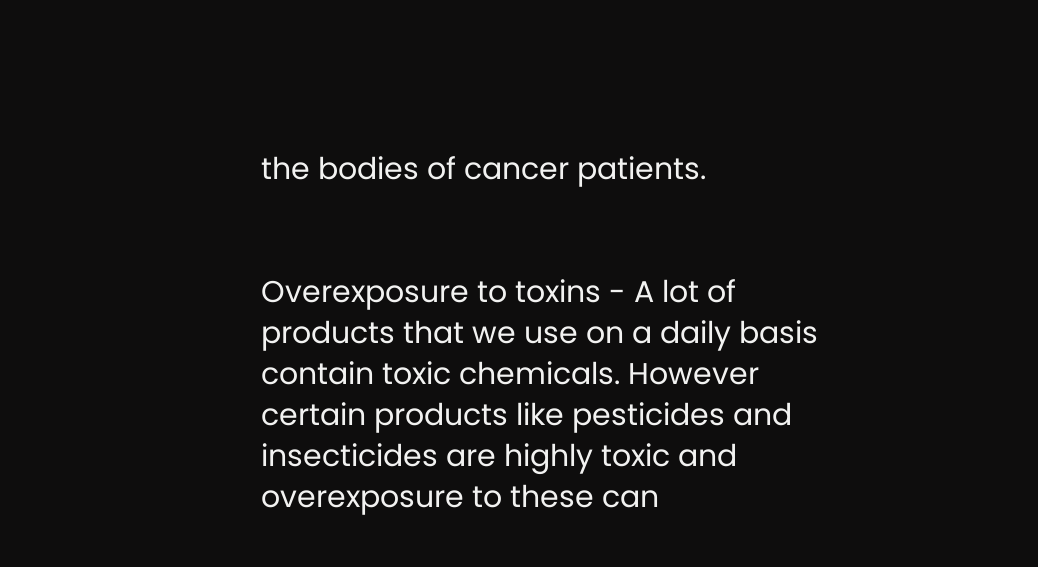the bodies of cancer patients.


Overexposure to toxins - A lot of products that we use on a daily basis contain toxic chemicals. However certain products like pesticides and insecticides are highly toxic and overexposure to these can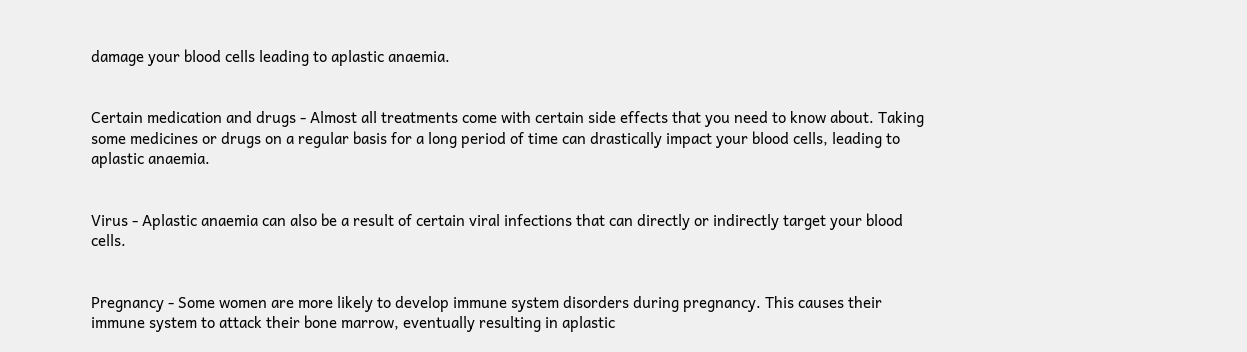damage your blood cells leading to aplastic anaemia.


Certain medication and drugs - Almost all treatments come with certain side effects that you need to know about. Taking some medicines or drugs on a regular basis for a long period of time can drastically impact your blood cells, leading to aplastic anaemia.


Virus - Aplastic anaemia can also be a result of certain viral infections that can directly or indirectly target your blood cells.


Pregnancy - Some women are more likely to develop immune system disorders during pregnancy. This causes their immune system to attack their bone marrow, eventually resulting in aplastic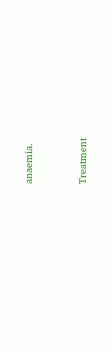anaemia.


Treatment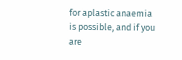for aplastic anaemia is possible, and if you are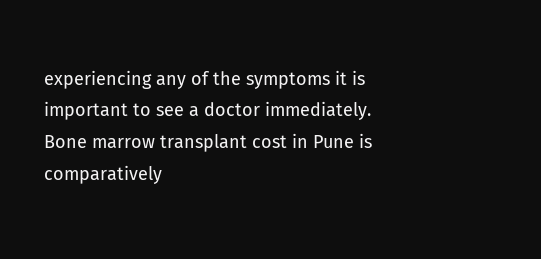experiencing any of the symptoms it is important to see a doctor immediately. Bone marrow transplant cost in Pune is comparatively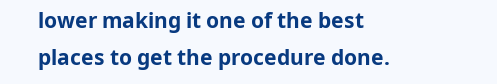lower making it one of the best places to get the procedure done.